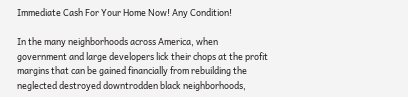Immediate Cash For Your Home Now! Any Condition!

In the many neighborhoods across America, when government and large developers lick their chops at the profit margins that can be gained financially from rebuilding the neglected destroyed downtrodden black neighborhoods,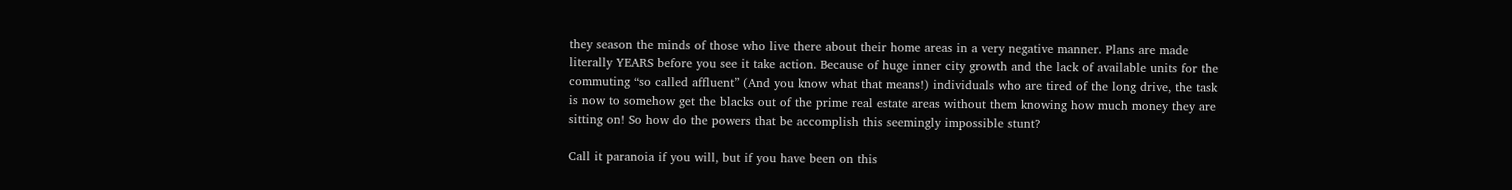they season the minds of those who live there about their home areas in a very negative manner. Plans are made literally YEARS before you see it take action. Because of huge inner city growth and the lack of available units for the commuting “so called affluent” (And you know what that means!) individuals who are tired of the long drive, the task is now to somehow get the blacks out of the prime real estate areas without them knowing how much money they are sitting on! So how do the powers that be accomplish this seemingly impossible stunt?

Call it paranoia if you will, but if you have been on this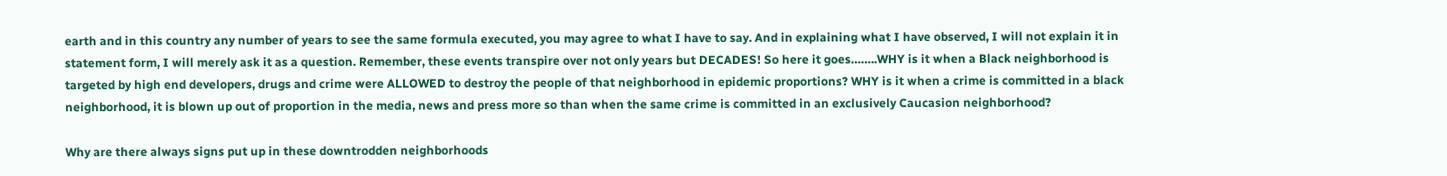earth and in this country any number of years to see the same formula executed, you may agree to what I have to say. And in explaining what I have observed, I will not explain it in statement form, I will merely ask it as a question. Remember, these events transpire over not only years but DECADES! So here it goes……..WHY is it when a Black neighborhood is targeted by high end developers, drugs and crime were ALLOWED to destroy the people of that neighborhood in epidemic proportions? WHY is it when a crime is committed in a black neighborhood, it is blown up out of proportion in the media, news and press more so than when the same crime is committed in an exclusively Caucasion neighborhood?

Why are there always signs put up in these downtrodden neighborhoods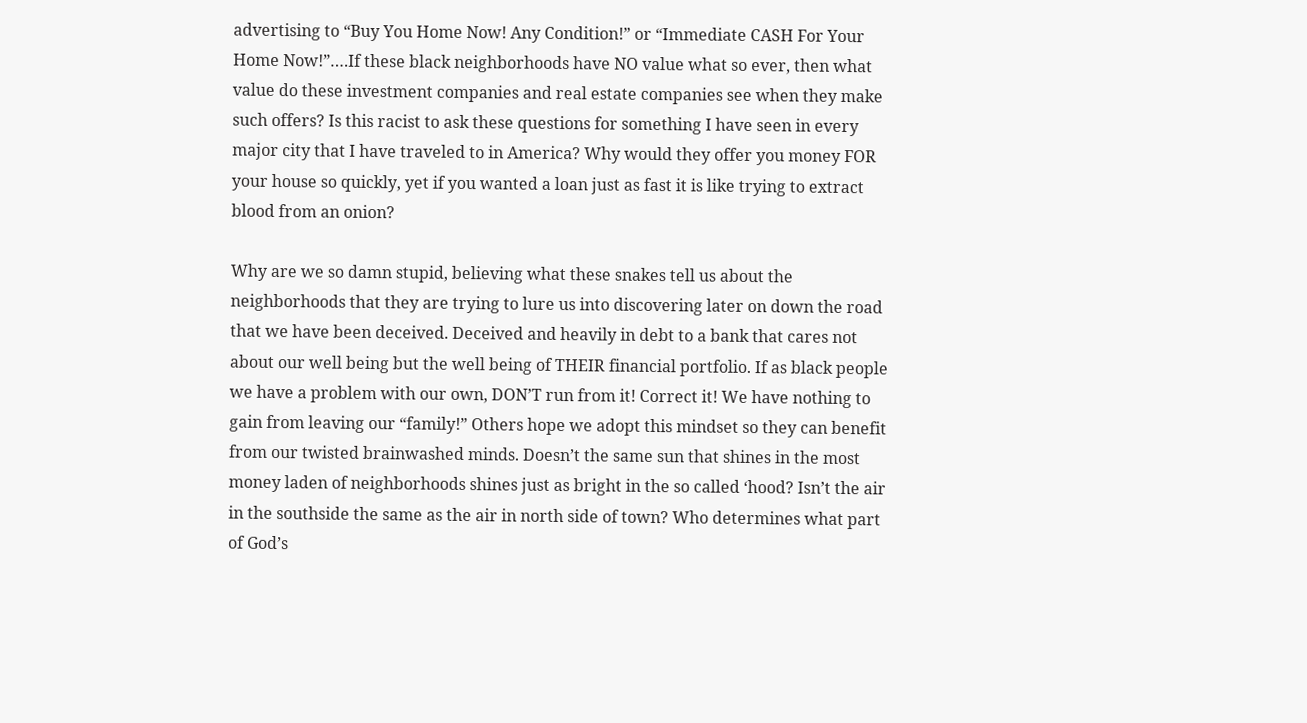advertising to “Buy You Home Now! Any Condition!” or “Immediate CASH For Your Home Now!”….If these black neighborhoods have NO value what so ever, then what value do these investment companies and real estate companies see when they make such offers? Is this racist to ask these questions for something I have seen in every major city that I have traveled to in America? Why would they offer you money FOR your house so quickly, yet if you wanted a loan just as fast it is like trying to extract blood from an onion?

Why are we so damn stupid, believing what these snakes tell us about the neighborhoods that they are trying to lure us into discovering later on down the road that we have been deceived. Deceived and heavily in debt to a bank that cares not about our well being but the well being of THEIR financial portfolio. If as black people we have a problem with our own, DON’T run from it! Correct it! We have nothing to gain from leaving our “family!” Others hope we adopt this mindset so they can benefit from our twisted brainwashed minds. Doesn’t the same sun that shines in the most money laden of neighborhoods shines just as bright in the so called ‘hood? Isn’t the air in the southside the same as the air in north side of town? Who determines what part of God’s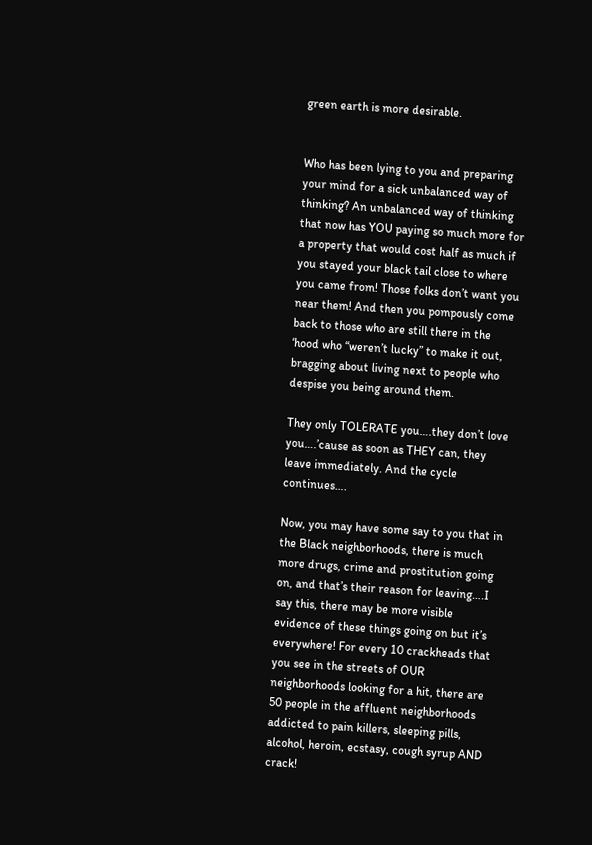green earth is more desirable.


Who has been lying to you and preparing your mind for a sick unbalanced way of thinking? An unbalanced way of thinking that now has YOU paying so much more for a property that would cost half as much if you stayed your black tail close to where you came from! Those folks don’t want you near them! And then you pompously come back to those who are still there in the ‘hood who “weren’t lucky” to make it out, bragging about living next to people who despise you being around them.

They only TOLERATE you….they don’t love you….’cause as soon as THEY can, they leave immediately. And the cycle continues….

Now, you may have some say to you that in the Black neighborhoods, there is much more drugs, crime and prostitution going on, and that’s their reason for leaving….I say this, there may be more visible evidence of these things going on but it’s everywhere! For every 10 crackheads that you see in the streets of OUR neighborhoods looking for a hit, there are 50 people in the affluent neighborhoods addicted to pain killers, sleeping pills, alcohol, heroin, ecstasy, cough syrup AND crack!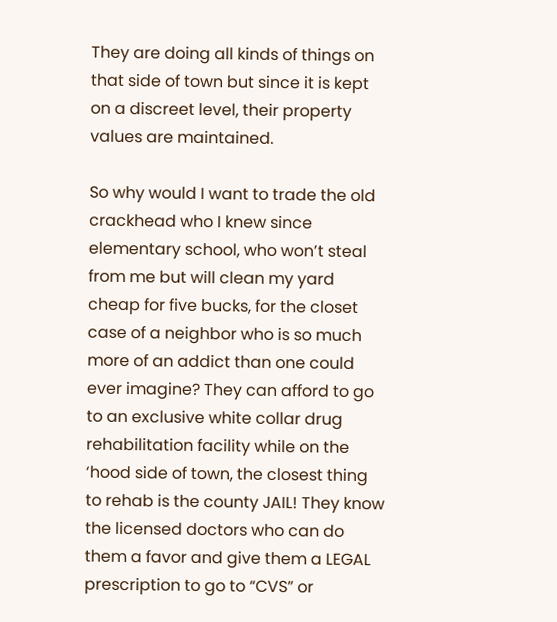They are doing all kinds of things on that side of town but since it is kept on a discreet level, their property values are maintained.

So why would I want to trade the old crackhead who I knew since elementary school, who won’t steal from me but will clean my yard cheap for five bucks, for the closet case of a neighbor who is so much more of an addict than one could ever imagine? They can afford to go to an exclusive white collar drug rehabilitation facility while on the ‘hood side of town, the closest thing to rehab is the county JAIL! They know the licensed doctors who can do them a favor and give them a LEGAL prescription to go to “CVS” or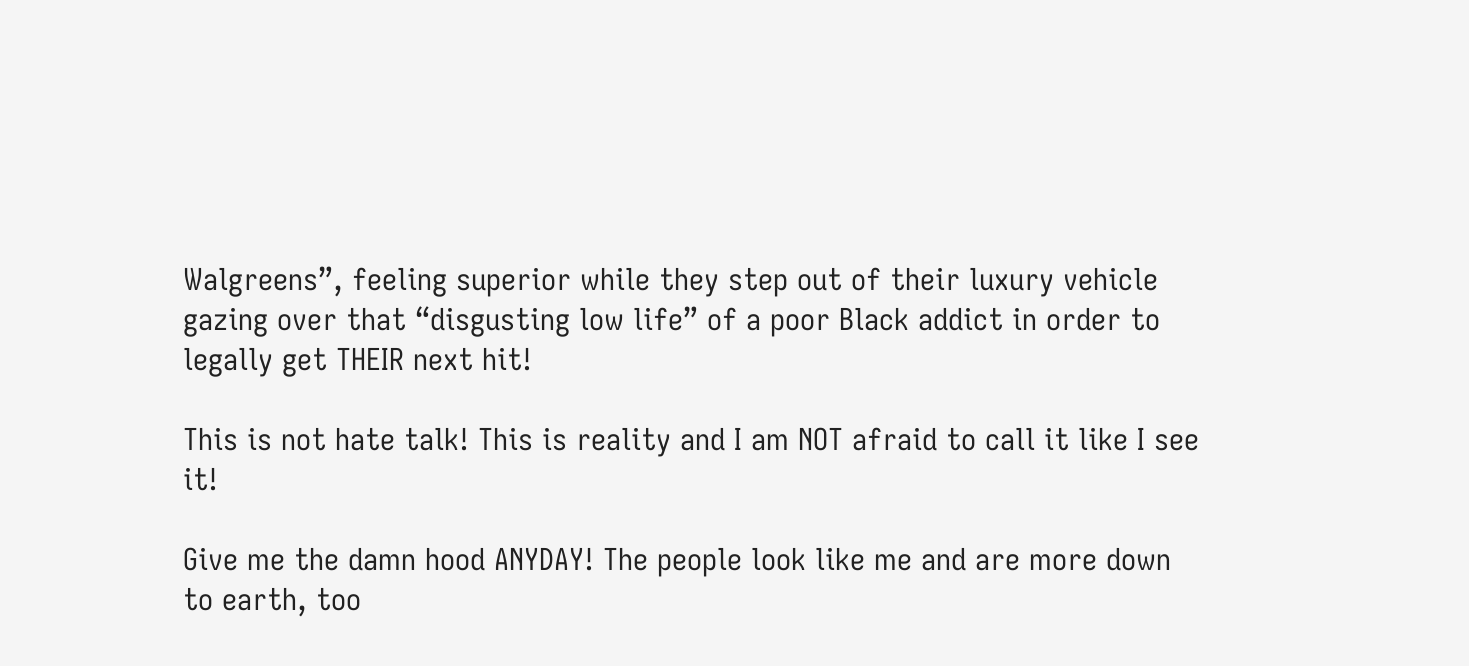Walgreens”, feeling superior while they step out of their luxury vehicle gazing over that “disgusting low life” of a poor Black addict in order to legally get THEIR next hit!

This is not hate talk! This is reality and I am NOT afraid to call it like I see it!

Give me the damn hood ANYDAY! The people look like me and are more down to earth, too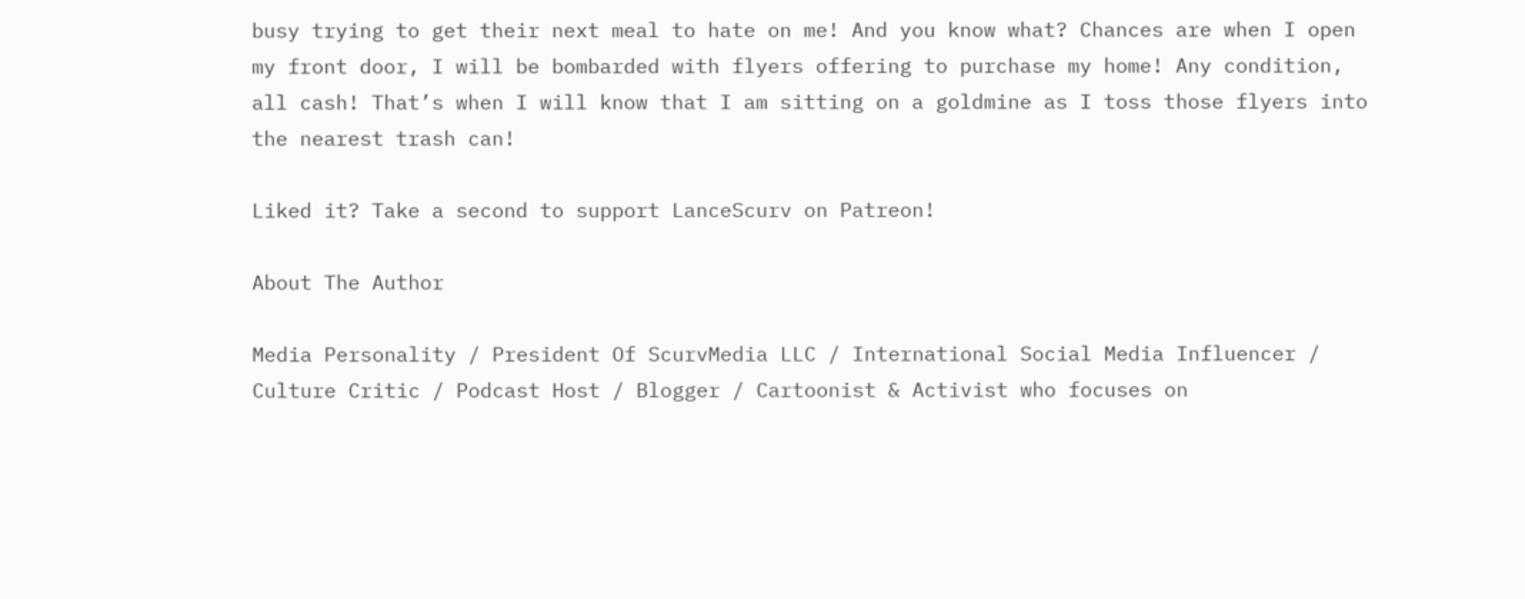busy trying to get their next meal to hate on me! And you know what? Chances are when I open my front door, I will be bombarded with flyers offering to purchase my home! Any condition, all cash! That’s when I will know that I am sitting on a goldmine as I toss those flyers into the nearest trash can!

Liked it? Take a second to support LanceScurv on Patreon!

About The Author

Media Personality / President Of ScurvMedia LLC / International Social Media Influencer / Culture Critic / Podcast Host / Blogger / Cartoonist & Activist who focuses on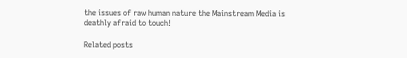the issues of raw human nature the Mainstream Media is deathly afraid to touch!

Related posts